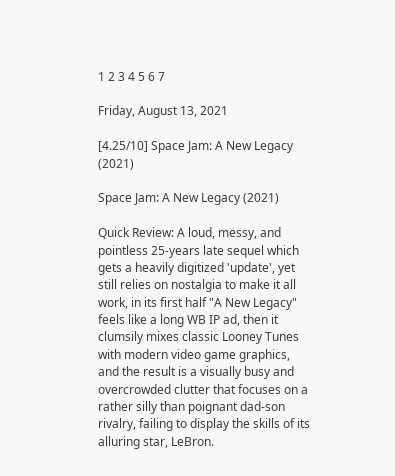1 2 3 4 5 6 7

Friday, August 13, 2021

[4.25/10] Space Jam: A New Legacy (2021)

Space Jam: A New Legacy (2021)

Quick Review: A loud, messy, and pointless 25-years late sequel which gets a heavily digitized 'update', yet still relies on nostalgia to make it all work, in its first half "A New Legacy" feels like a long WB IP ad, then it clumsily mixes classic Looney Tunes with modern video game graphics, and the result is a visually busy and overcrowded clutter that focuses on a rather silly than poignant dad-son rivalry, failing to display the skills of its alluring star, LeBron.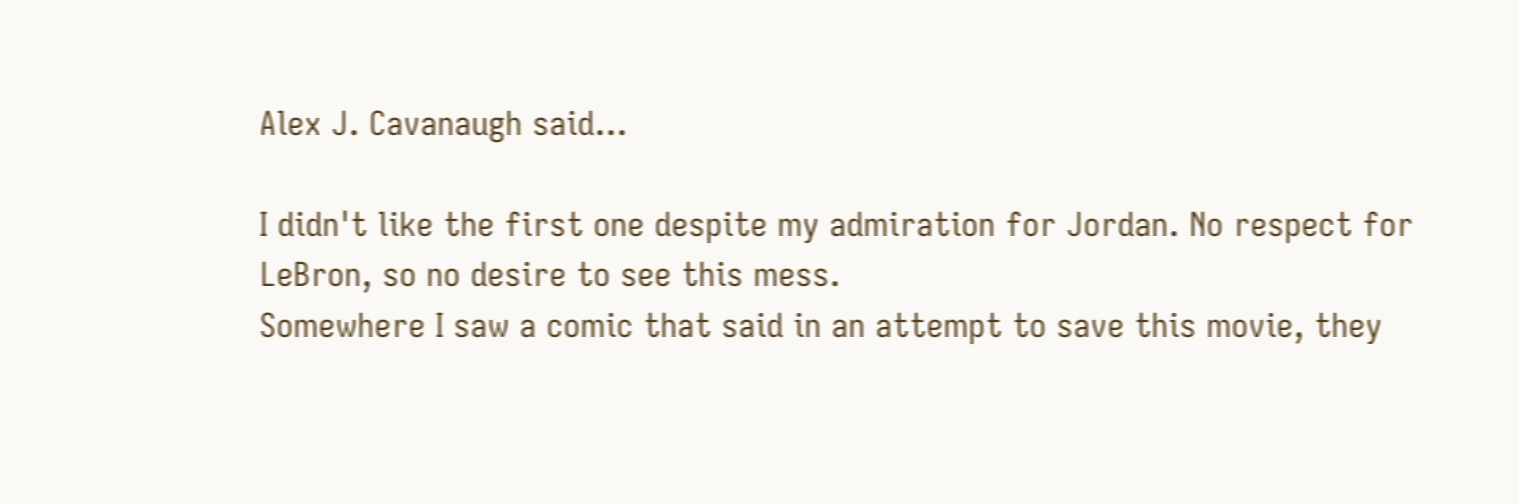Alex J. Cavanaugh said...

I didn't like the first one despite my admiration for Jordan. No respect for LeBron, so no desire to see this mess.
Somewhere I saw a comic that said in an attempt to save this movie, they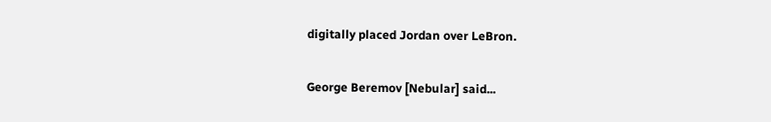digitally placed Jordan over LeBron.

George Beremov [Nebular] said...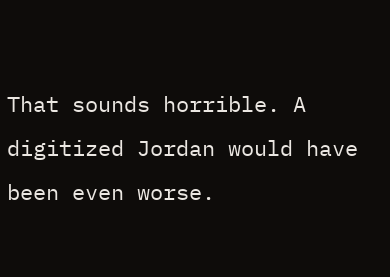That sounds horrible. A digitized Jordan would have been even worse.